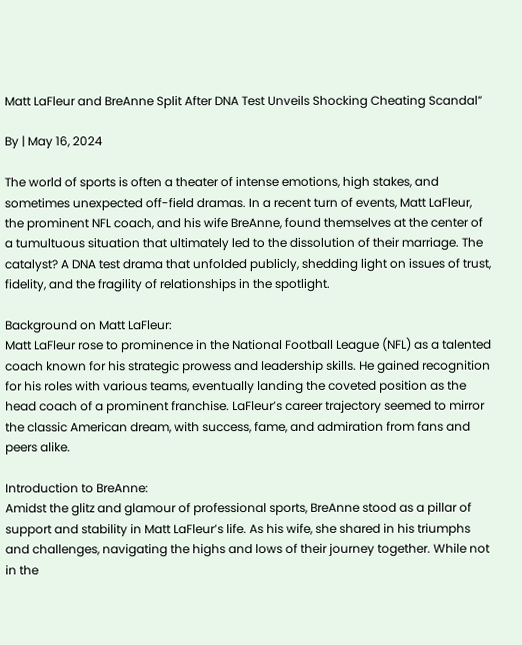Matt LaFleur and BreAnne Split After DNA Test Unveils Shocking Cheating Scandal”

By | May 16, 2024

The world of sports is often a theater of intense emotions, high stakes, and sometimes unexpected off-field dramas. In a recent turn of events, Matt LaFleur, the prominent NFL coach, and his wife BreAnne, found themselves at the center of a tumultuous situation that ultimately led to the dissolution of their marriage. The catalyst? A DNA test drama that unfolded publicly, shedding light on issues of trust, fidelity, and the fragility of relationships in the spotlight.

Background on Matt LaFleur:
Matt LaFleur rose to prominence in the National Football League (NFL) as a talented coach known for his strategic prowess and leadership skills. He gained recognition for his roles with various teams, eventually landing the coveted position as the head coach of a prominent franchise. LaFleur’s career trajectory seemed to mirror the classic American dream, with success, fame, and admiration from fans and peers alike.

Introduction to BreAnne:
Amidst the glitz and glamour of professional sports, BreAnne stood as a pillar of support and stability in Matt LaFleur’s life. As his wife, she shared in his triumphs and challenges, navigating the highs and lows of their journey together. While not in the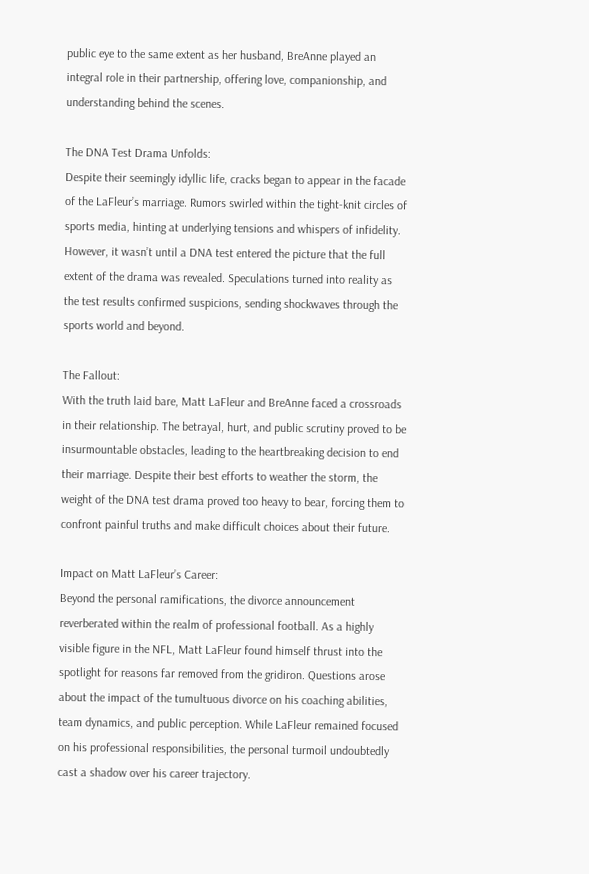public eye to the same extent as her husband, BreAnne played an integral role in their partnership, offering love, companionship, and understanding behind the scenes.

The DNA Test Drama Unfolds:
Despite their seemingly idyllic life, cracks began to appear in the facade of the LaFleur’s marriage. Rumors swirled within the tight-knit circles of sports media, hinting at underlying tensions and whispers of infidelity. However, it wasn’t until a DNA test entered the picture that the full extent of the drama was revealed. Speculations turned into reality as the test results confirmed suspicions, sending shockwaves through the sports world and beyond.

The Fallout:
With the truth laid bare, Matt LaFleur and BreAnne faced a crossroads in their relationship. The betrayal, hurt, and public scrutiny proved to be insurmountable obstacles, leading to the heartbreaking decision to end their marriage. Despite their best efforts to weather the storm, the weight of the DNA test drama proved too heavy to bear, forcing them to confront painful truths and make difficult choices about their future.

Impact on Matt LaFleur’s Career:
Beyond the personal ramifications, the divorce announcement reverberated within the realm of professional football. As a highly visible figure in the NFL, Matt LaFleur found himself thrust into the spotlight for reasons far removed from the gridiron. Questions arose about the impact of the tumultuous divorce on his coaching abilities, team dynamics, and public perception. While LaFleur remained focused on his professional responsibilities, the personal turmoil undoubtedly cast a shadow over his career trajectory.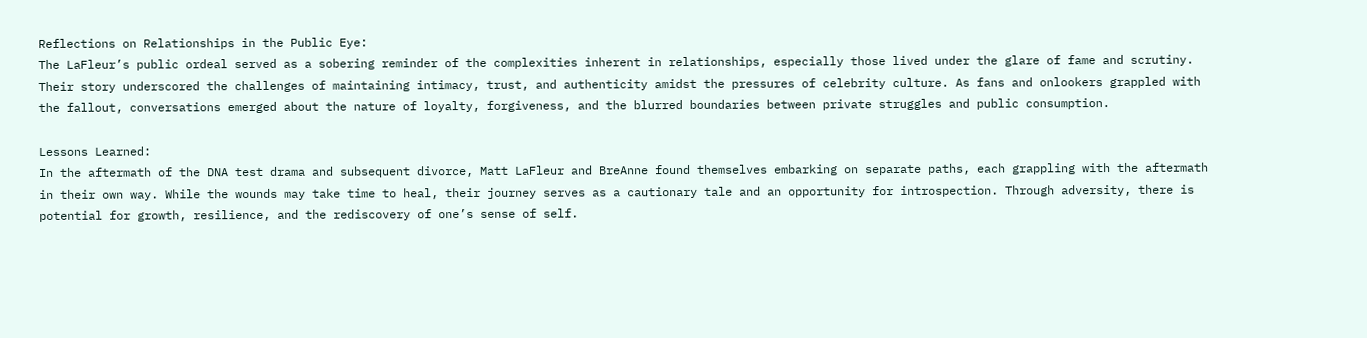Reflections on Relationships in the Public Eye:
The LaFleur’s public ordeal served as a sobering reminder of the complexities inherent in relationships, especially those lived under the glare of fame and scrutiny. Their story underscored the challenges of maintaining intimacy, trust, and authenticity amidst the pressures of celebrity culture. As fans and onlookers grappled with the fallout, conversations emerged about the nature of loyalty, forgiveness, and the blurred boundaries between private struggles and public consumption.

Lessons Learned:
In the aftermath of the DNA test drama and subsequent divorce, Matt LaFleur and BreAnne found themselves embarking on separate paths, each grappling with the aftermath in their own way. While the wounds may take time to heal, their journey serves as a cautionary tale and an opportunity for introspection. Through adversity, there is potential for growth, resilience, and the rediscovery of one’s sense of self.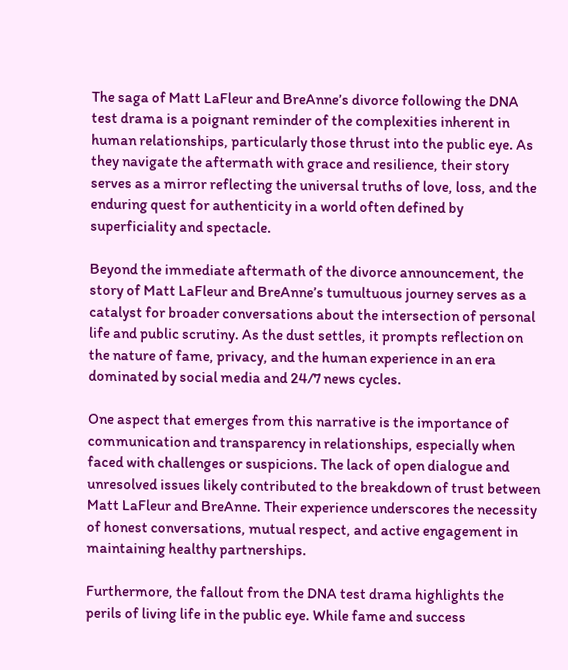The saga of Matt LaFleur and BreAnne’s divorce following the DNA test drama is a poignant reminder of the complexities inherent in human relationships, particularly those thrust into the public eye. As they navigate the aftermath with grace and resilience, their story serves as a mirror reflecting the universal truths of love, loss, and the enduring quest for authenticity in a world often defined by superficiality and spectacle.

Beyond the immediate aftermath of the divorce announcement, the story of Matt LaFleur and BreAnne’s tumultuous journey serves as a catalyst for broader conversations about the intersection of personal life and public scrutiny. As the dust settles, it prompts reflection on the nature of fame, privacy, and the human experience in an era dominated by social media and 24/7 news cycles.

One aspect that emerges from this narrative is the importance of communication and transparency in relationships, especially when faced with challenges or suspicions. The lack of open dialogue and unresolved issues likely contributed to the breakdown of trust between Matt LaFleur and BreAnne. Their experience underscores the necessity of honest conversations, mutual respect, and active engagement in maintaining healthy partnerships.

Furthermore, the fallout from the DNA test drama highlights the perils of living life in the public eye. While fame and success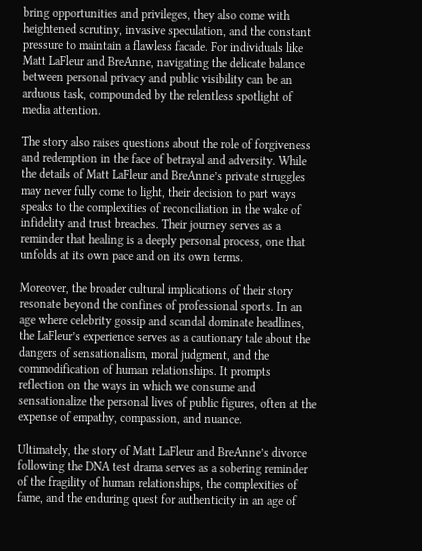bring opportunities and privileges, they also come with heightened scrutiny, invasive speculation, and the constant pressure to maintain a flawless facade. For individuals like Matt LaFleur and BreAnne, navigating the delicate balance between personal privacy and public visibility can be an arduous task, compounded by the relentless spotlight of media attention.

The story also raises questions about the role of forgiveness and redemption in the face of betrayal and adversity. While the details of Matt LaFleur and BreAnne’s private struggles may never fully come to light, their decision to part ways speaks to the complexities of reconciliation in the wake of infidelity and trust breaches. Their journey serves as a reminder that healing is a deeply personal process, one that unfolds at its own pace and on its own terms.

Moreover, the broader cultural implications of their story resonate beyond the confines of professional sports. In an age where celebrity gossip and scandal dominate headlines, the LaFleur’s experience serves as a cautionary tale about the dangers of sensationalism, moral judgment, and the commodification of human relationships. It prompts reflection on the ways in which we consume and sensationalize the personal lives of public figures, often at the expense of empathy, compassion, and nuance.

Ultimately, the story of Matt LaFleur and BreAnne’s divorce following the DNA test drama serves as a sobering reminder of the fragility of human relationships, the complexities of fame, and the enduring quest for authenticity in an age of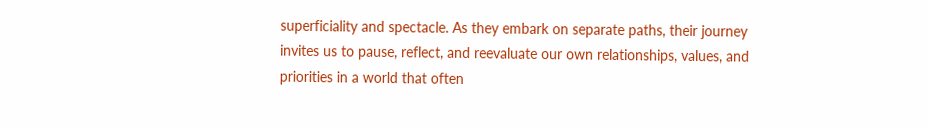superficiality and spectacle. As they embark on separate paths, their journey invites us to pause, reflect, and reevaluate our own relationships, values, and priorities in a world that often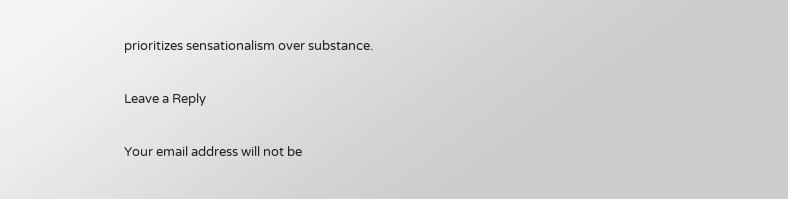prioritizes sensationalism over substance.

Leave a Reply

Your email address will not be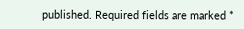published. Required fields are marked *